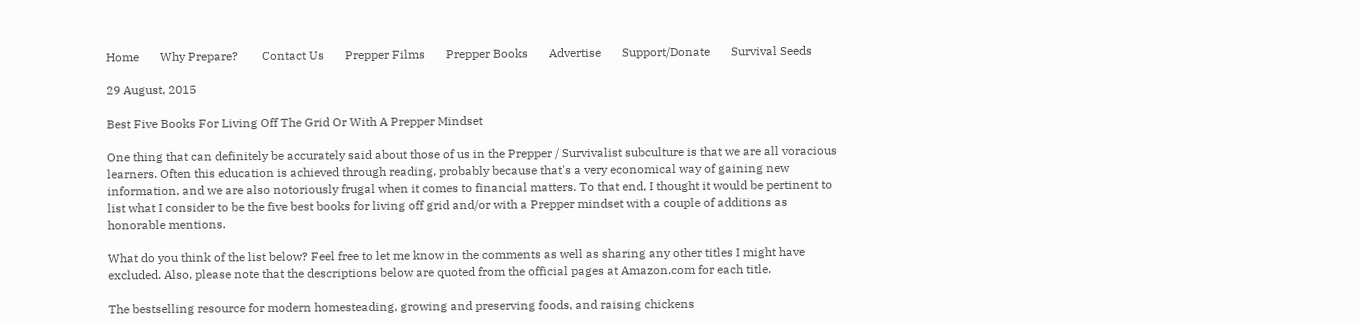Home       Why Prepare?        Contact Us       Prepper Films       Prepper Books       Advertise       Support/Donate       Survival Seeds

29 August, 2015

Best Five Books For Living Off The Grid Or With A Prepper Mindset

One thing that can definitely be accurately said about those of us in the Prepper / Survivalist subculture is that we are all voracious learners. Often this education is achieved through reading, probably because that's a very economical way of gaining new information, and we are also notoriously frugal when it comes to financial matters. To that end, I thought it would be pertinent to list what I consider to be the five best books for living off grid and/or with a Prepper mindset with a couple of additions as honorable mentions.

What do you think of the list below? Feel free to let me know in the comments as well as sharing any other titles I might have excluded. Also, please note that the descriptions below are quoted from the official pages at Amazon.com for each title.

The bestselling resource for modern homesteading, growing and preserving foods, and raising chickens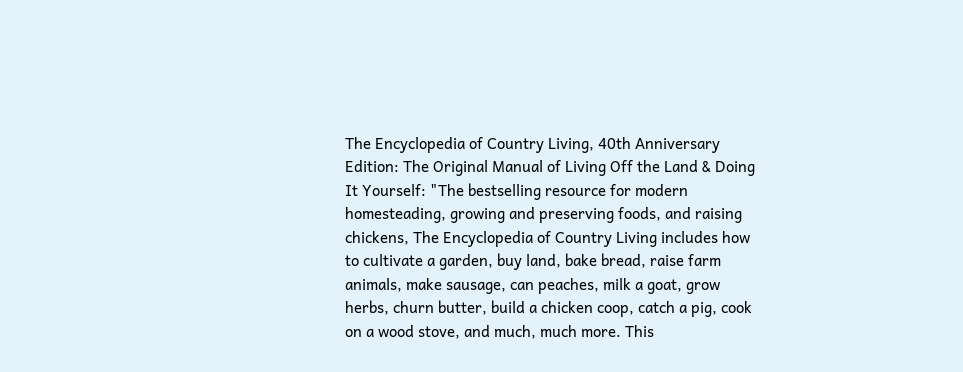The Encyclopedia of Country Living, 40th Anniversary Edition: The Original Manual of Living Off the Land & Doing It Yourself: "The bestselling resource for modern homesteading, growing and preserving foods, and raising chickens, The Encyclopedia of Country Living includes how to cultivate a garden, buy land, bake bread, raise farm animals, make sausage, can peaches, milk a goat, grow herbs, churn butter, build a chicken coop, catch a pig, cook on a wood stove, and much, much more. This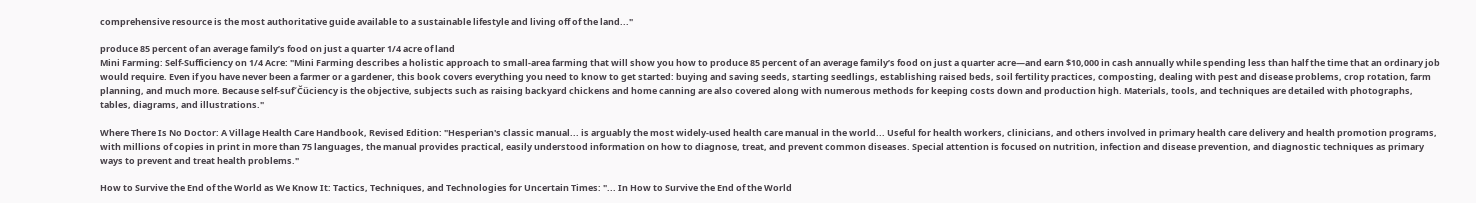comprehensive resource is the most authoritative guide available to a sustainable lifestyle and living off of the land..."

produce 85 percent of an average family’s food on just a quarter 1/4 acre of land
Mini Farming: Self-Sufficiency on 1/4 Acre: "Mini Farming describes a holistic approach to small-area farming that will show you how to produce 85 percent of an average family’s food on just a quarter acre—and earn $10,000 in cash annually while spending less than half the time that an ordinary job would require. Even if you have never been a farmer or a gardener, this book covers everything you need to know to get started: buying and saving seeds, starting seedlings, establishing raised beds, soil fertility practices, composting, dealing with pest and disease problems, crop rotation, farm planning, and much more. Because self-suf´Čüciency is the objective, subjects such as raising backyard chickens and home canning are also covered along with numerous methods for keeping costs down and production high. Materials, tools, and techniques are detailed with photographs, tables, diagrams, and illustrations."

Where There Is No Doctor: A Village Health Care Handbook, Revised Edition: "Hesperian's classic manual... is arguably the most widely-used health care manual in the world... Useful for health workers, clinicians, and others involved in primary health care delivery and health promotion programs, with millions of copies in print in more than 75 languages, the manual provides practical, easily understood information on how to diagnose, treat, and prevent common diseases. Special attention is focused on nutrition, infection and disease prevention, and diagnostic techniques as primary ways to prevent and treat health problems."

How to Survive the End of the World as We Know It: Tactics, Techniques, and Technologies for Uncertain Times: "... In How to Survive the End of the World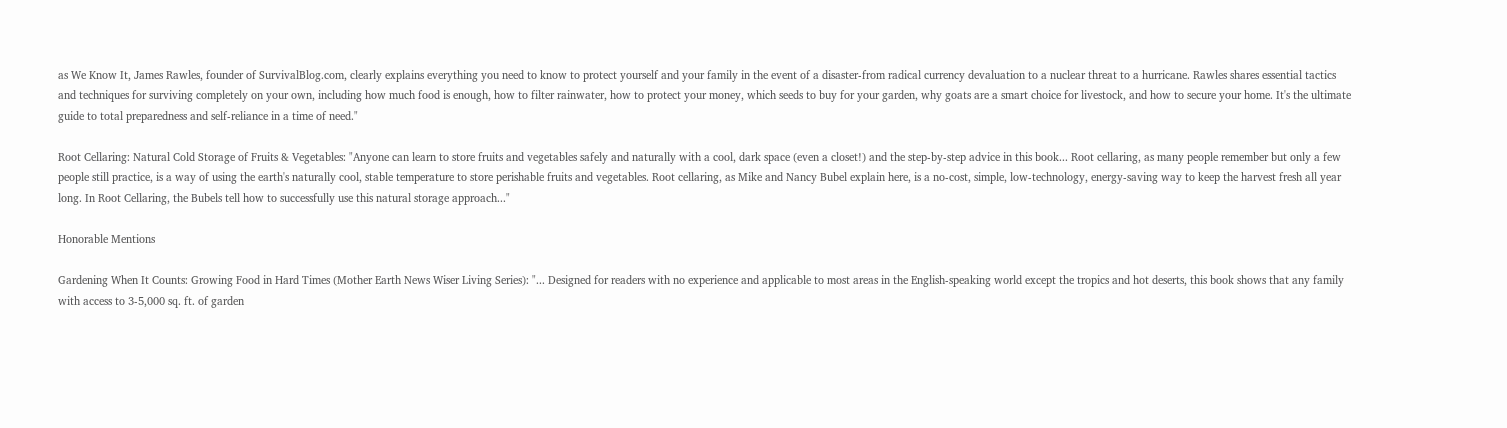as We Know It, James Rawles, founder of SurvivalBlog.com, clearly explains everything you need to know to protect yourself and your family in the event of a disaster-from radical currency devaluation to a nuclear threat to a hurricane. Rawles shares essential tactics and techniques for surviving completely on your own, including how much food is enough, how to filter rainwater, how to protect your money, which seeds to buy for your garden, why goats are a smart choice for livestock, and how to secure your home. It's the ultimate guide to total preparedness and self-reliance in a time of need."

Root Cellaring: Natural Cold Storage of Fruits & Vegetables: "Anyone can learn to store fruits and vegetables safely and naturally with a cool, dark space (even a closet!) and the step-by-step advice in this book... Root cellaring, as many people remember but only a few people still practice, is a way of using the earth's naturally cool, stable temperature to store perishable fruits and vegetables. Root cellaring, as Mike and Nancy Bubel explain here, is a no-cost, simple, low-technology, energy-saving way to keep the harvest fresh all year long. In Root Cellaring, the Bubels tell how to successfully use this natural storage approach..."

Honorable Mentions

Gardening When It Counts: Growing Food in Hard Times (Mother Earth News Wiser Living Series): "... Designed for readers with no experience and applicable to most areas in the English-speaking world except the tropics and hot deserts, this book shows that any family with access to 3-5,000 sq. ft. of garden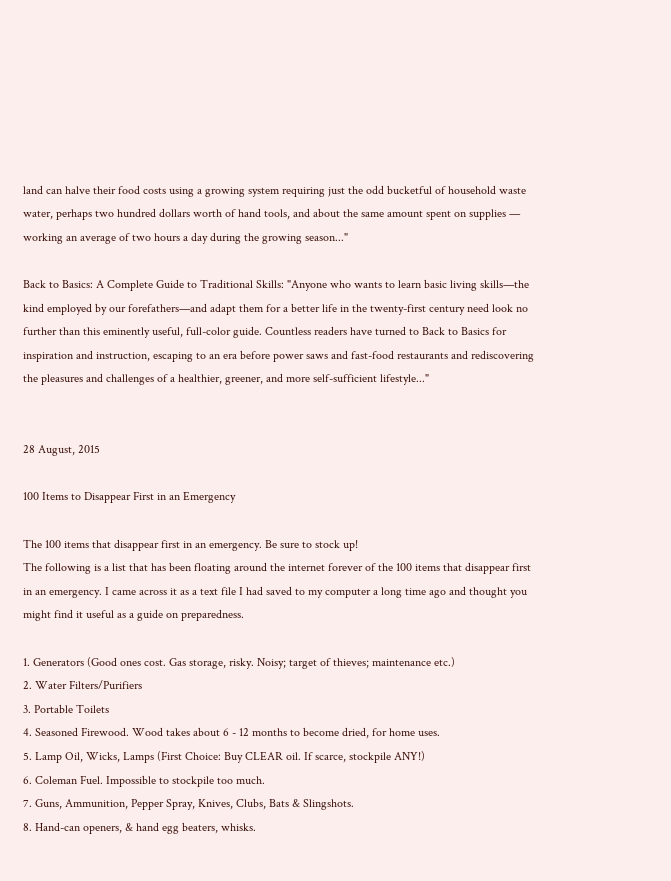land can halve their food costs using a growing system requiring just the odd bucketful of household waste water, perhaps two hundred dollars worth of hand tools, and about the same amount spent on supplies — working an average of two hours a day during the growing season..."

Back to Basics: A Complete Guide to Traditional Skills: "Anyone who wants to learn basic living skills—the kind employed by our forefathers—and adapt them for a better life in the twenty-first century need look no further than this eminently useful, full-color guide. Countless readers have turned to Back to Basics for inspiration and instruction, escaping to an era before power saws and fast-food restaurants and rediscovering the pleasures and challenges of a healthier, greener, and more self-sufficient lifestyle..."


28 August, 2015

100 Items to Disappear First in an Emergency

The 100 items that disappear first in an emergency. Be sure to stock up!
The following is a list that has been floating around the internet forever of the 100 items that disappear first in an emergency. I came across it as a text file I had saved to my computer a long time ago and thought you might find it useful as a guide on preparedness.

1. Generators (Good ones cost. Gas storage, risky. Noisy; target of thieves; maintenance etc.)
2. Water Filters/Purifiers
3. Portable Toilets
4. Seasoned Firewood. Wood takes about 6 - 12 months to become dried, for home uses.
5. Lamp Oil, Wicks, Lamps (First Choice: Buy CLEAR oil. If scarce, stockpile ANY!)
6. Coleman Fuel. Impossible to stockpile too much.
7. Guns, Ammunition, Pepper Spray, Knives, Clubs, Bats & Slingshots.
8. Hand-can openers, & hand egg beaters, whisks.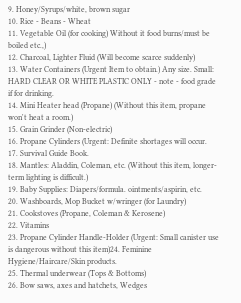9. Honey/Syrups/white, brown sugar
10. Rice - Beans - Wheat
11. Vegetable Oil (for cooking) Without it food burns/must be boiled etc.,)
12. Charcoal, Lighter Fluid (Will become scarce suddenly)
13. Water Containers (Urgent Item to obtain.) Any size. Small: HARD CLEAR OR WHITE PLASTIC ONLY - note - food grade if for drinking.
14. Mini Heater head (Propane) (Without this item, propane won't heat a room.)
15. Grain Grinder (Non-electric)
16. Propane Cylinders (Urgent: Definite shortages will occur.
17. Survival Guide Book.
18. Mantles: Aladdin, Coleman, etc. (Without this item, longer-term lighting is difficult.)
19. Baby Supplies: Diapers/formula. ointments/aspirin, etc.
20. Washboards, Mop Bucket w/wringer (for Laundry)
21. Cookstoves (Propane, Coleman & Kerosene)
22. Vitamins
23. Propane Cylinder Handle-Holder (Urgent: Small canister use is dangerous without this item)24. Feminine Hygiene/Haircare/Skin products.
25. Thermal underwear (Tops & Bottoms)
26. Bow saws, axes and hatchets, Wedges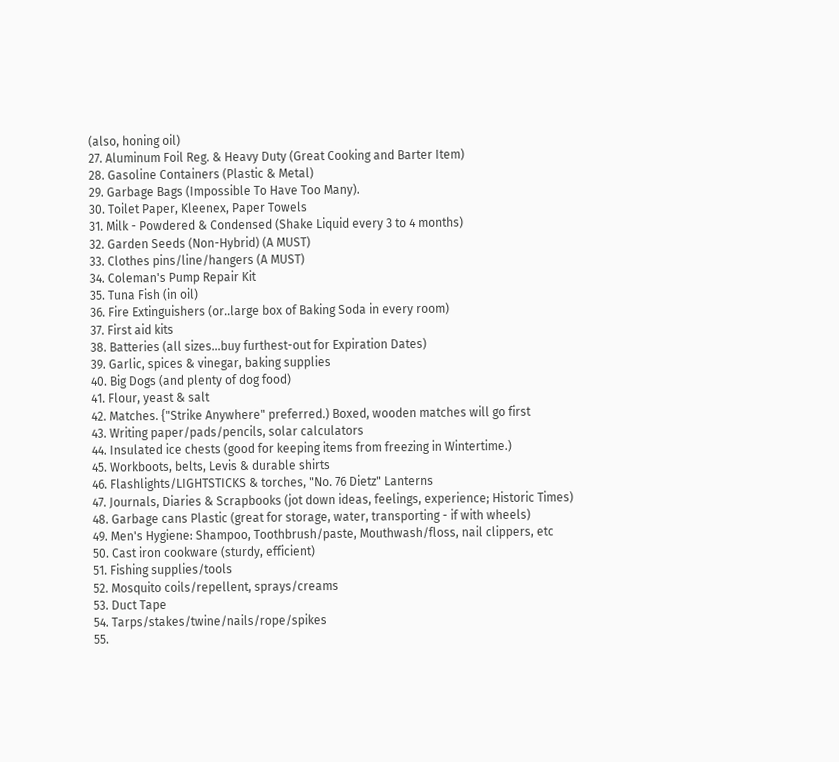(also, honing oil)
27. Aluminum Foil Reg. & Heavy Duty (Great Cooking and Barter Item)
28. Gasoline Containers (Plastic & Metal)
29. Garbage Bags (Impossible To Have Too Many).
30. Toilet Paper, Kleenex, Paper Towels
31. Milk - Powdered & Condensed (Shake Liquid every 3 to 4 months)
32. Garden Seeds (Non-Hybrid) (A MUST)
33. Clothes pins/line/hangers (A MUST)
34. Coleman's Pump Repair Kit
35. Tuna Fish (in oil)
36. Fire Extinguishers (or..large box of Baking Soda in every room)
37. First aid kits
38. Batteries (all sizes...buy furthest-out for Expiration Dates)
39. Garlic, spices & vinegar, baking supplies
40. Big Dogs (and plenty of dog food)
41. Flour, yeast & salt
42. Matches. {"Strike Anywhere" preferred.) Boxed, wooden matches will go first
43. Writing paper/pads/pencils, solar calculators
44. Insulated ice chests (good for keeping items from freezing in Wintertime.)
45. Workboots, belts, Levis & durable shirts
46. Flashlights/LIGHTSTICKS & torches, "No. 76 Dietz" Lanterns
47. Journals, Diaries & Scrapbooks (jot down ideas, feelings, experience; Historic Times)
48. Garbage cans Plastic (great for storage, water, transporting - if with wheels)
49. Men's Hygiene: Shampoo, Toothbrush/paste, Mouthwash/floss, nail clippers, etc
50. Cast iron cookware (sturdy, efficient)
51. Fishing supplies/tools
52. Mosquito coils/repellent, sprays/creams
53. Duct Tape
54. Tarps/stakes/twine/nails/rope/spikes
55.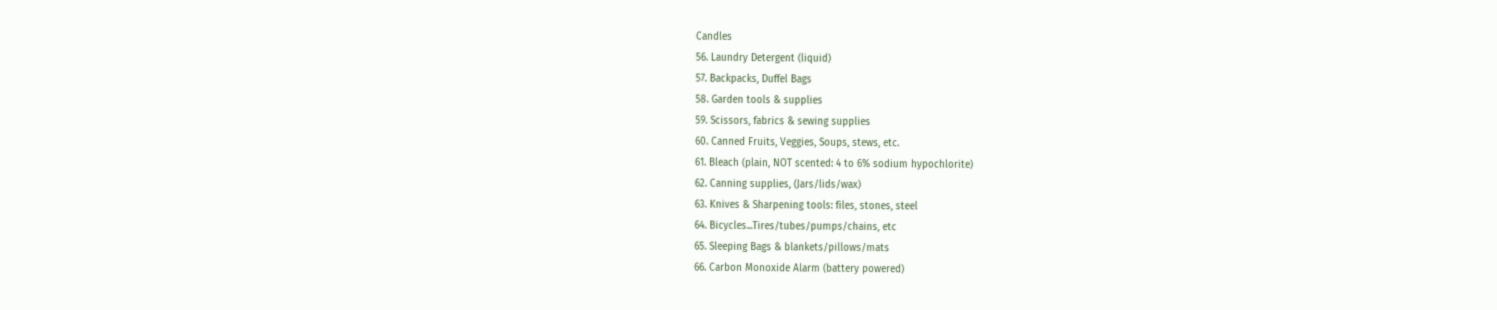Candles
56. Laundry Detergent (liquid)
57. Backpacks, Duffel Bags
58. Garden tools & supplies
59. Scissors, fabrics & sewing supplies
60. Canned Fruits, Veggies, Soups, stews, etc.
61. Bleach (plain, NOT scented: 4 to 6% sodium hypochlorite)
62. Canning supplies, (Jars/lids/wax)
63. Knives & Sharpening tools: files, stones, steel
64. Bicycles...Tires/tubes/pumps/chains, etc
65. Sleeping Bags & blankets/pillows/mats
66. Carbon Monoxide Alarm (battery powered)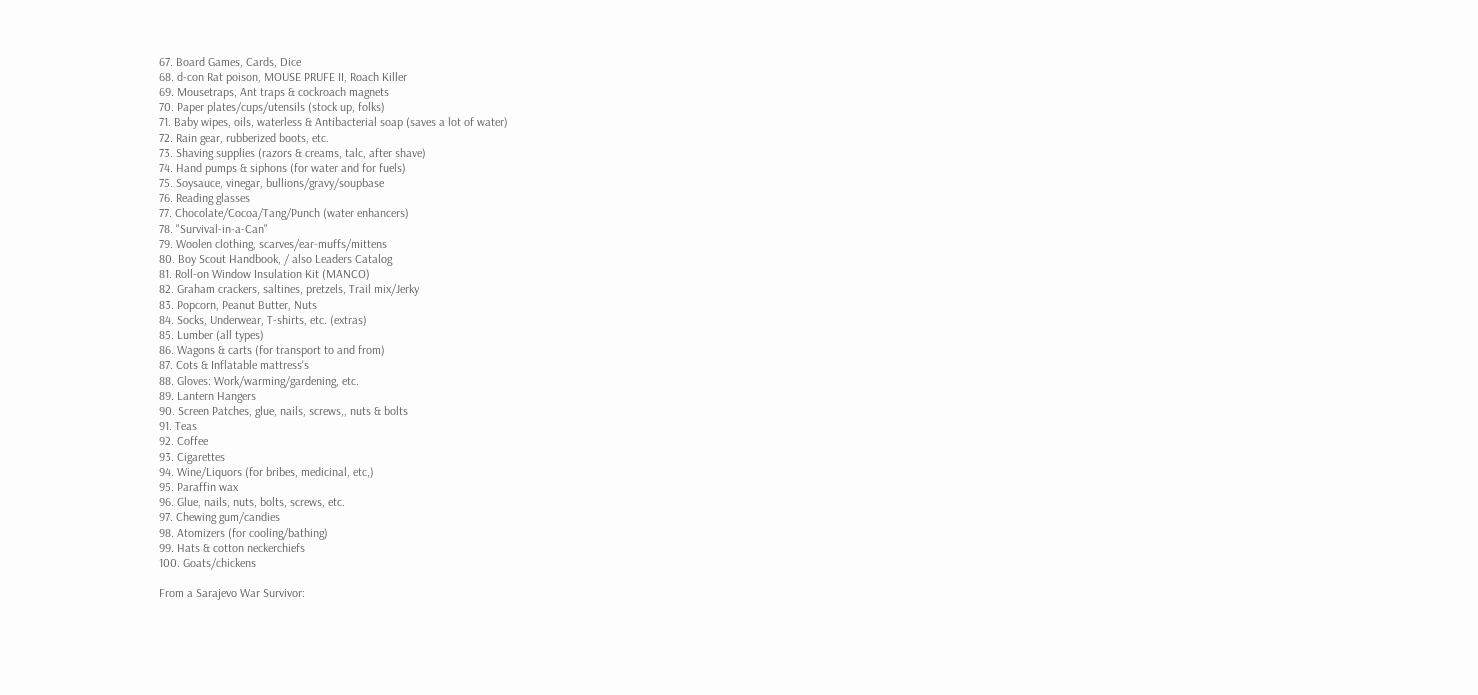67. Board Games, Cards, Dice
68. d-con Rat poison, MOUSE PRUFE II, Roach Killer
69. Mousetraps, Ant traps & cockroach magnets
70. Paper plates/cups/utensils (stock up, folks)
71. Baby wipes, oils, waterless & Antibacterial soap (saves a lot of water)
72. Rain gear, rubberized boots, etc.
73. Shaving supplies (razors & creams, talc, after shave)
74. Hand pumps & siphons (for water and for fuels)
75. Soysauce, vinegar, bullions/gravy/soupbase
76. Reading glasses
77. Chocolate/Cocoa/Tang/Punch (water enhancers)
78. "Survival-in-a-Can"
79. Woolen clothing, scarves/ear-muffs/mittens
80. Boy Scout Handbook, / also Leaders Catalog
81. Roll-on Window Insulation Kit (MANCO)
82. Graham crackers, saltines, pretzels, Trail mix/Jerky
83. Popcorn, Peanut Butter, Nuts
84. Socks, Underwear, T-shirts, etc. (extras)
85. Lumber (all types)
86. Wagons & carts (for transport to and from)
87. Cots & Inflatable mattress's
88. Gloves: Work/warming/gardening, etc.
89. Lantern Hangers
90. Screen Patches, glue, nails, screws,, nuts & bolts
91. Teas
92. Coffee
93. Cigarettes
94. Wine/Liquors (for bribes, medicinal, etc,)
95. Paraffin wax
96. Glue, nails, nuts, bolts, screws, etc.
97. Chewing gum/candies
98. Atomizers (for cooling/bathing)
99. Hats & cotton neckerchiefs
100. Goats/chickens

From a Sarajevo War Survivor: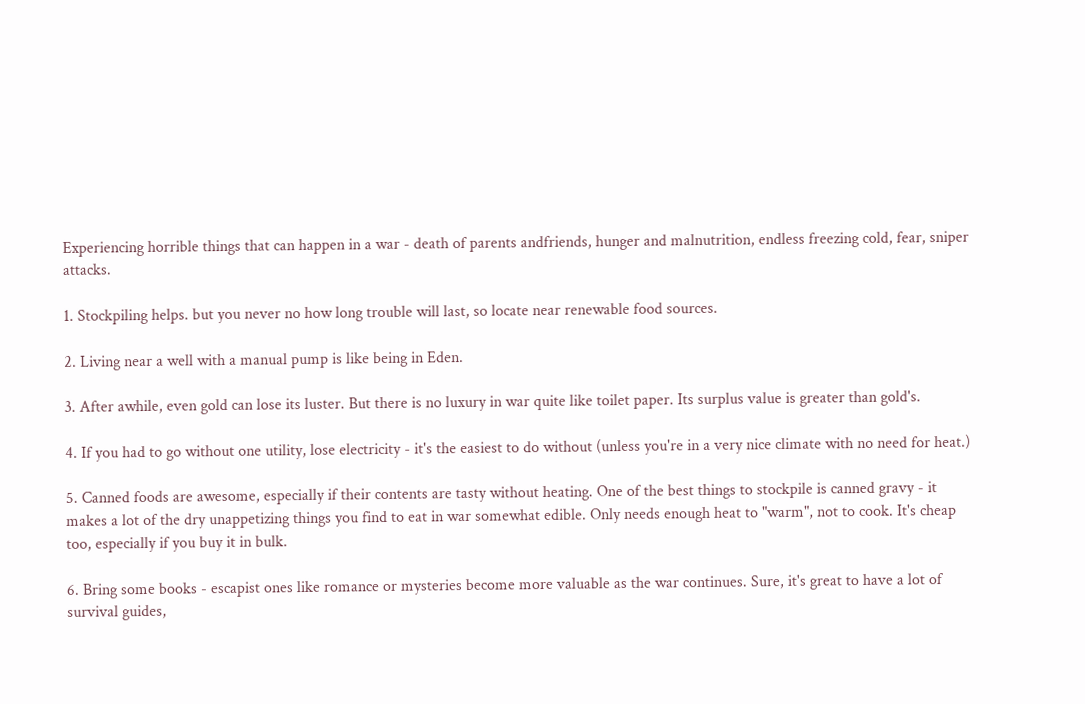Experiencing horrible things that can happen in a war - death of parents andfriends, hunger and malnutrition, endless freezing cold, fear, sniper attacks.

1. Stockpiling helps. but you never no how long trouble will last, so locate near renewable food sources.

2. Living near a well with a manual pump is like being in Eden.

3. After awhile, even gold can lose its luster. But there is no luxury in war quite like toilet paper. Its surplus value is greater than gold's.

4. If you had to go without one utility, lose electricity - it's the easiest to do without (unless you're in a very nice climate with no need for heat.)

5. Canned foods are awesome, especially if their contents are tasty without heating. One of the best things to stockpile is canned gravy - it makes a lot of the dry unappetizing things you find to eat in war somewhat edible. Only needs enough heat to "warm", not to cook. It's cheap too, especially if you buy it in bulk.

6. Bring some books - escapist ones like romance or mysteries become more valuable as the war continues. Sure, it's great to have a lot of survival guides,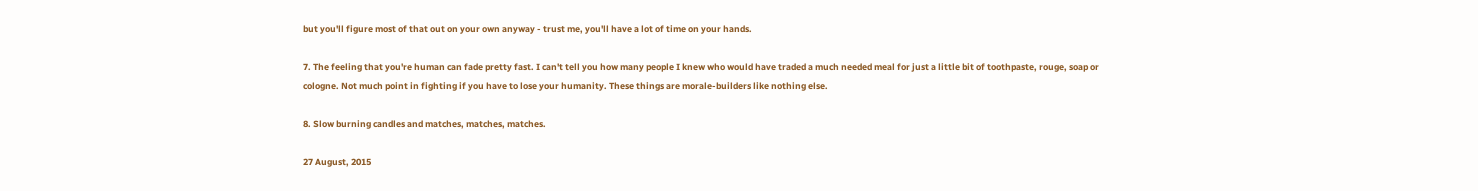but you'll figure most of that out on your own anyway - trust me, you'll have a lot of time on your hands.

7. The feeling that you're human can fade pretty fast. I can't tell you how many people I knew who would have traded a much needed meal for just a little bit of toothpaste, rouge, soap or cologne. Not much point in fighting if you have to lose your humanity. These things are morale-builders like nothing else.

8. Slow burning candles and matches, matches, matches.

27 August, 2015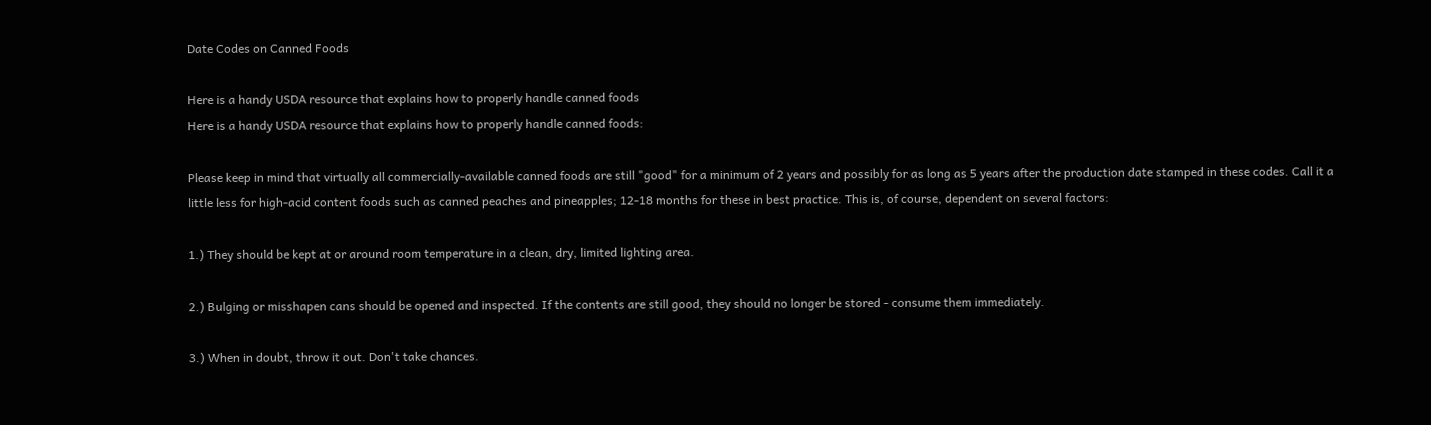Date Codes on Canned Foods

Here is a handy USDA resource that explains how to properly handle canned foods
Here is a handy USDA resource that explains how to properly handle canned foods:

Please keep in mind that virtually all commercially-available canned foods are still "good" for a minimum of 2 years and possibly for as long as 5 years after the production date stamped in these codes. Call it a little less for high-acid content foods such as canned peaches and pineapples; 12-18 months for these in best practice. This is, of course, dependent on several factors:

1.) They should be kept at or around room temperature in a clean, dry, limited lighting area.

2.) Bulging or misshapen cans should be opened and inspected. If the contents are still good, they should no longer be stored - consume them immediately.

3.) When in doubt, throw it out. Don't take chances.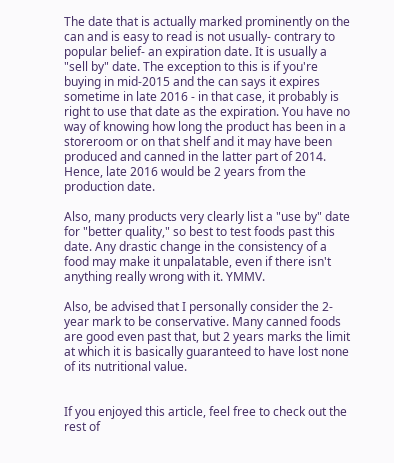The date that is actually marked prominently on the can and is easy to read is not usually- contrary to popular belief- an expiration date. It is usually a "sell by" date. The exception to this is if you're buying in mid-2015 and the can says it expires sometime in late 2016 - in that case, it probably is right to use that date as the expiration. You have no way of knowing how long the product has been in a storeroom or on that shelf and it may have been produced and canned in the latter part of 2014. Hence, late 2016 would be 2 years from the production date.

Also, many products very clearly list a "use by" date for "better quality," so best to test foods past this date. Any drastic change in the consistency of a food may make it unpalatable, even if there isn't anything really wrong with it. YMMV.

Also, be advised that I personally consider the 2-year mark to be conservative. Many canned foods are good even past that, but 2 years marks the limit at which it is basically guaranteed to have lost none of its nutritional value.


If you enjoyed this article, feel free to check out the rest of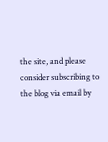the site, and please consider subscribing to the blog via email by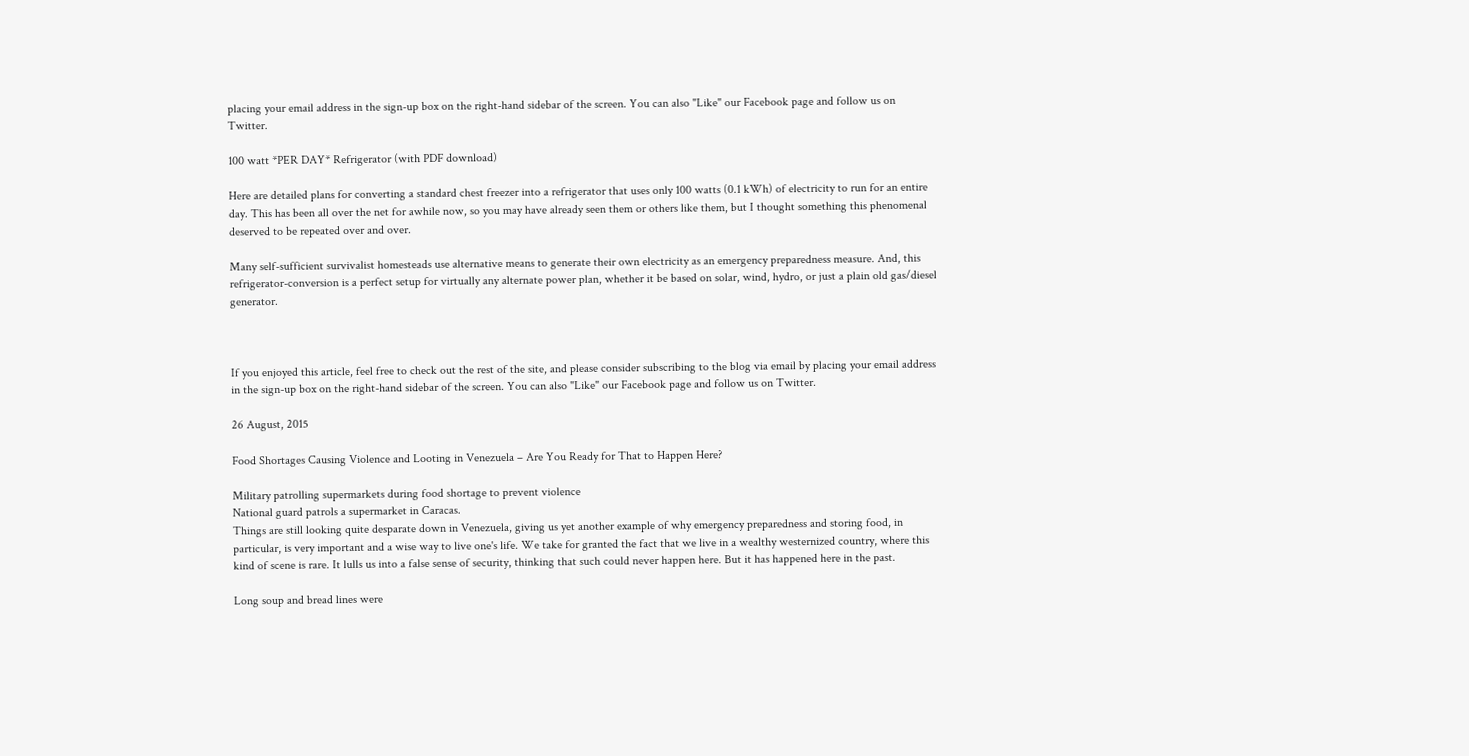placing your email address in the sign-up box on the right-hand sidebar of the screen. You can also "Like" our Facebook page and follow us on Twitter.

100 watt *PER DAY* Refrigerator (with PDF download)

Here are detailed plans for converting a standard chest freezer into a refrigerator that uses only 100 watts (0.1 kWh) of electricity to run for an entire day. This has been all over the net for awhile now, so you may have already seen them or others like them, but I thought something this phenomenal deserved to be repeated over and over.

Many self-sufficient survivalist homesteads use alternative means to generate their own electricity as an emergency preparedness measure. And, this refrigerator-conversion is a perfect setup for virtually any alternate power plan, whether it be based on solar, wind, hydro, or just a plain old gas/diesel generator.



If you enjoyed this article, feel free to check out the rest of the site, and please consider subscribing to the blog via email by placing your email address in the sign-up box on the right-hand sidebar of the screen. You can also "Like" our Facebook page and follow us on Twitter.

26 August, 2015

Food Shortages Causing Violence and Looting in Venezuela – Are You Ready for That to Happen Here?

Military patrolling supermarkets during food shortage to prevent violence
National guard patrols a supermarket in Caracas.
Things are still looking quite desparate down in Venezuela, giving us yet another example of why emergency preparedness and storing food, in particular, is very important and a wise way to live one's life. We take for granted the fact that we live in a wealthy westernized country, where this kind of scene is rare. It lulls us into a false sense of security, thinking that such could never happen here. But it has happened here in the past.

Long soup and bread lines were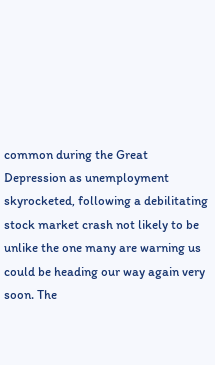common during the Great Depression as unemployment skyrocketed, following a debilitating stock market crash not likely to be unlike the one many are warning us could be heading our way again very soon. The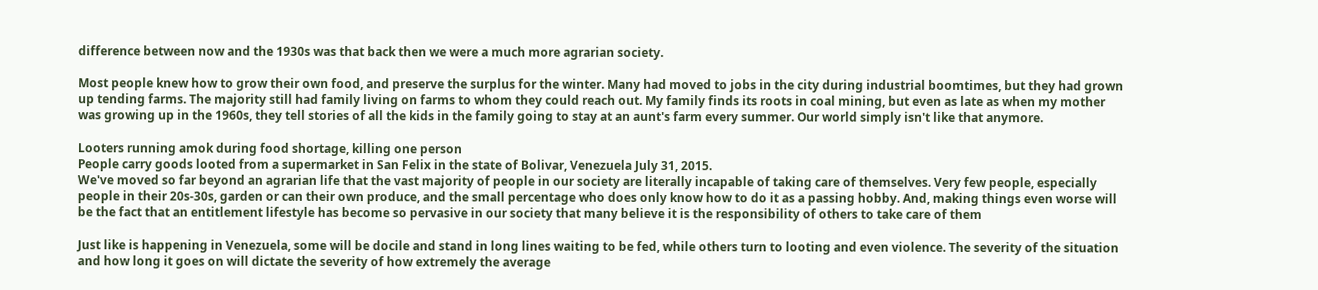difference between now and the 1930s was that back then we were a much more agrarian society.

Most people knew how to grow their own food, and preserve the surplus for the winter. Many had moved to jobs in the city during industrial boomtimes, but they had grown up tending farms. The majority still had family living on farms to whom they could reach out. My family finds its roots in coal mining, but even as late as when my mother was growing up in the 1960s, they tell stories of all the kids in the family going to stay at an aunt's farm every summer. Our world simply isn't like that anymore.

Looters running amok during food shortage, killing one person
People carry goods looted from a supermarket in San Felix in the state of Bolivar, Venezuela July 31, 2015.
We've moved so far beyond an agrarian life that the vast majority of people in our society are literally incapable of taking care of themselves. Very few people, especially people in their 20s-30s, garden or can their own produce, and the small percentage who does only know how to do it as a passing hobby. And, making things even worse will be the fact that an entitlement lifestyle has become so pervasive in our society that many believe it is the responsibility of others to take care of them

Just like is happening in Venezuela, some will be docile and stand in long lines waiting to be fed, while others turn to looting and even violence. The severity of the situation and how long it goes on will dictate the severity of how extremely the average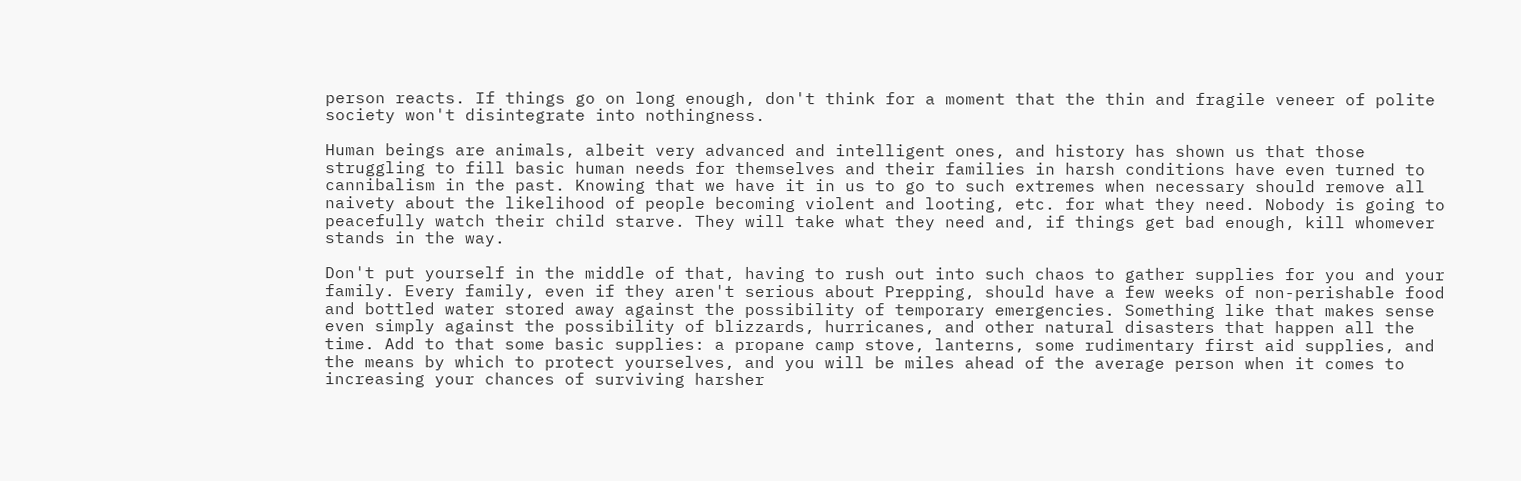person reacts. If things go on long enough, don't think for a moment that the thin and fragile veneer of polite society won't disintegrate into nothingness.

Human beings are animals, albeit very advanced and intelligent ones, and history has shown us that those struggling to fill basic human needs for themselves and their families in harsh conditions have even turned to cannibalism in the past. Knowing that we have it in us to go to such extremes when necessary should remove all naivety about the likelihood of people becoming violent and looting, etc. for what they need. Nobody is going to peacefully watch their child starve. They will take what they need and, if things get bad enough, kill whomever stands in the way.

Don't put yourself in the middle of that, having to rush out into such chaos to gather supplies for you and your family. Every family, even if they aren't serious about Prepping, should have a few weeks of non-perishable food and bottled water stored away against the possibility of temporary emergencies. Something like that makes sense even simply against the possibility of blizzards, hurricanes, and other natural disasters that happen all the time. Add to that some basic supplies: a propane camp stove, lanterns, some rudimentary first aid supplies, and the means by which to protect yourselves, and you will be miles ahead of the average person when it comes to increasing your chances of surviving harsher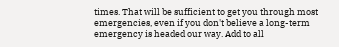times. That will be sufficient to get you through most emergencies, even if you don't believe a long-term emergency is headed our way. Add to all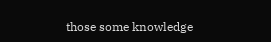those some knowledge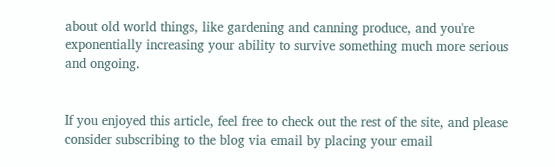about old world things, like gardening and canning produce, and you're exponentially increasing your ability to survive something much more serious and ongoing.


If you enjoyed this article, feel free to check out the rest of the site, and please consider subscribing to the blog via email by placing your email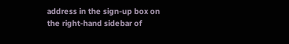address in the sign-up box on the right-hand sidebar of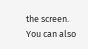the screen. You can also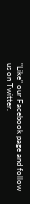"Like" our Facebook page and follow us on Twitter.